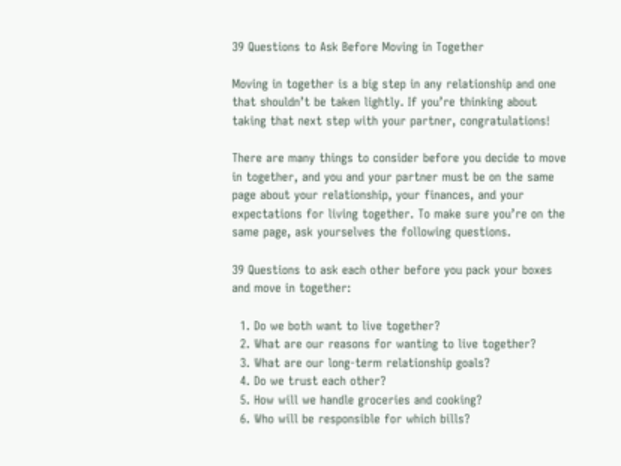39 Questions to Ask Before Moving in Together

Moving in together is a big step in any relationship and one that shouldn’t be taken lightly. If you’re thinking about taking that next step with your partner, congratulations!

There are many things to consider before you decide to move in together, and you and your partner must be on the same page about your relationship, your finances, and your expectations for living together. To make sure you’re on the same page, ask yourselves the following questions.

39 Questions to ask each other before you pack your boxes and move in together:

  1. Do we both want to live together?
  2. What are our reasons for wanting to live together?
  3. What are our long-term relationship goals?
  4. Do we trust each other?
  5. How will we handle groceries and cooking?
  6. Who will be responsible for which bills?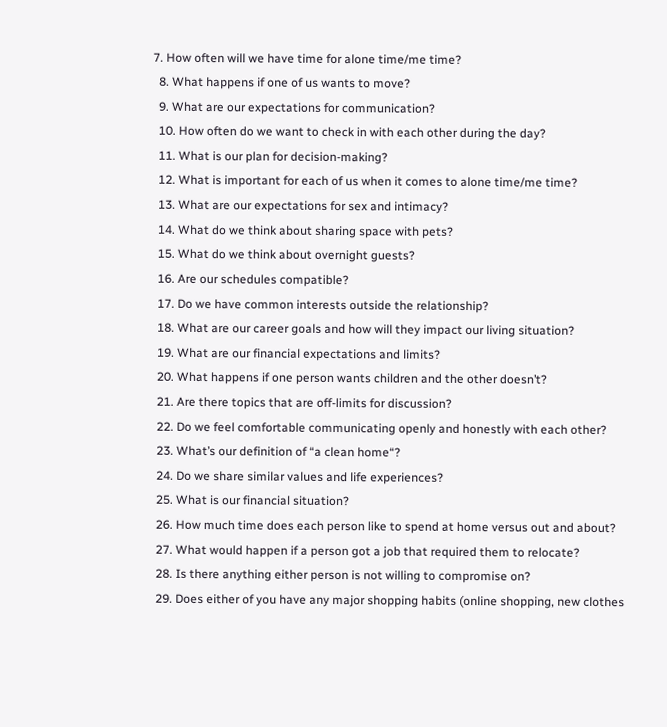7. How often will we have time for alone time/me time?
  8. What happens if one of us wants to move?
  9. What are our expectations for communication?
  10. How often do we want to check in with each other during the day?
  11. What is our plan for decision-making?
  12. What is important for each of us when it comes to alone time/me time?
  13. What are our expectations for sex and intimacy?
  14. What do we think about sharing space with pets?
  15. What do we think about overnight guests?
  16. Are our schedules compatible?
  17. Do we have common interests outside the relationship?
  18. What are our career goals and how will they impact our living situation?
  19. What are our financial expectations and limits?
  20. What happens if one person wants children and the other doesn’t?
  21. Are there topics that are off-limits for discussion?
  22. Do we feel comfortable communicating openly and honestly with each other?
  23. What’s our definition of “a clean home“?
  24. Do we share similar values and life experiences?
  25. What is our financial situation?
  26. How much time does each person like to spend at home versus out and about?
  27. What would happen if a person got a job that required them to relocate?
  28. Is there anything either person is not willing to compromise on?
  29. Does either of you have any major shopping habits (online shopping, new clothes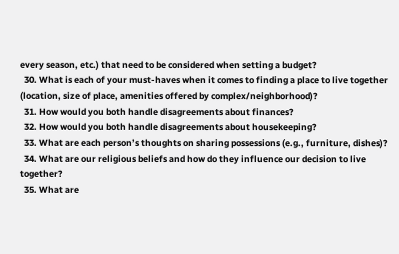every season, etc.) that need to be considered when setting a budget?
  30. What is each of your must-haves when it comes to finding a place to live together (location, size of place, amenities offered by complex/neighborhood)?
  31. How would you both handle disagreements about finances?
  32. How would you both handle disagreements about housekeeping?
  33. What are each person’s thoughts on sharing possessions (e.g., furniture, dishes)?
  34. What are our religious beliefs and how do they influence our decision to live together?
  35. What are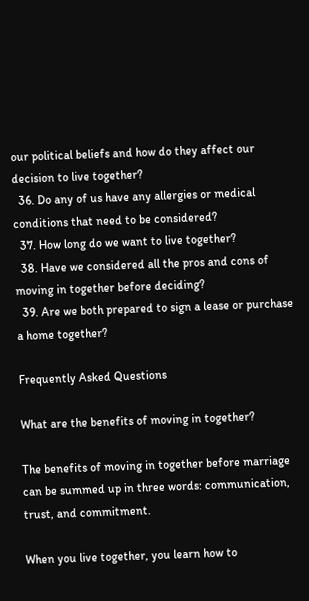our political beliefs and how do they affect our decision to live together?
  36. Do any of us have any allergies or medical conditions that need to be considered?
  37. How long do we want to live together?
  38. Have we considered all the pros and cons of moving in together before deciding?
  39. Are we both prepared to sign a lease or purchase a home together?

Frequently Asked Questions

What are the benefits of moving in together?

The benefits of moving in together before marriage can be summed up in three words: communication, trust, and commitment.

When you live together, you learn how to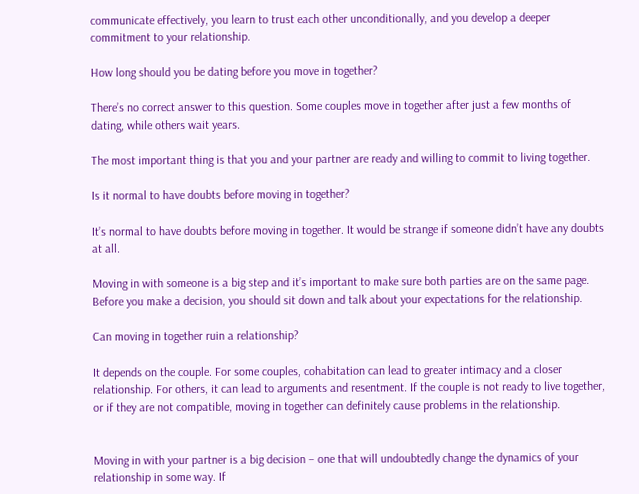communicate effectively, you learn to trust each other unconditionally, and you develop a deeper commitment to your relationship.

How long should you be dating before you move in together?

There’s no correct answer to this question. Some couples move in together after just a few months of dating, while others wait years.

The most important thing is that you and your partner are ready and willing to commit to living together.

Is it normal to have doubts before moving in together?

It’s normal to have doubts before moving in together. It would be strange if someone didn’t have any doubts at all.

Moving in with someone is a big step and it’s important to make sure both parties are on the same page. Before you make a decision, you should sit down and talk about your expectations for the relationship.

Can moving in together ruin a relationship?

It depends on the couple. For some couples, cohabitation can lead to greater intimacy and a closer relationship. For others, it can lead to arguments and resentment. If the couple is not ready to live together, or if they are not compatible, moving in together can definitely cause problems in the relationship.


Moving in with your partner is a big decision – one that will undoubtedly change the dynamics of your relationship in some way. If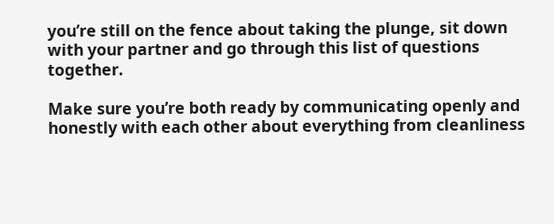you’re still on the fence about taking the plunge, sit down with your partner and go through this list of questions together.

Make sure you’re both ready by communicating openly and honestly with each other about everything from cleanliness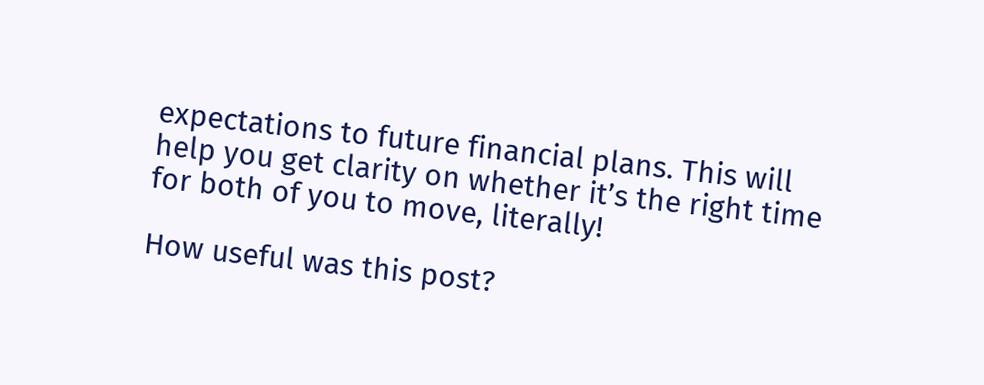expectations to future financial plans. This will help you get clarity on whether it’s the right time for both of you to move, literally!

How useful was this post?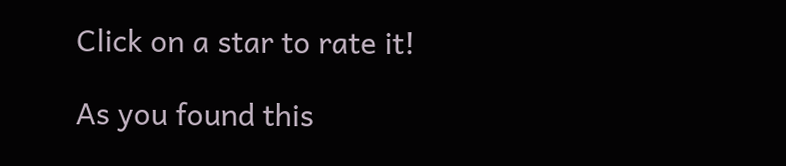Click on a star to rate it!

As you found this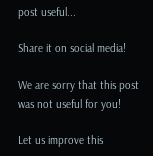post useful...

Share it on social media!

We are sorry that this post was not useful for you!

Let us improve this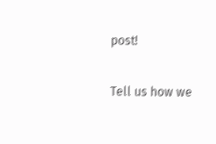post!

Tell us how we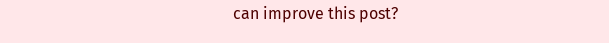can improve this post?